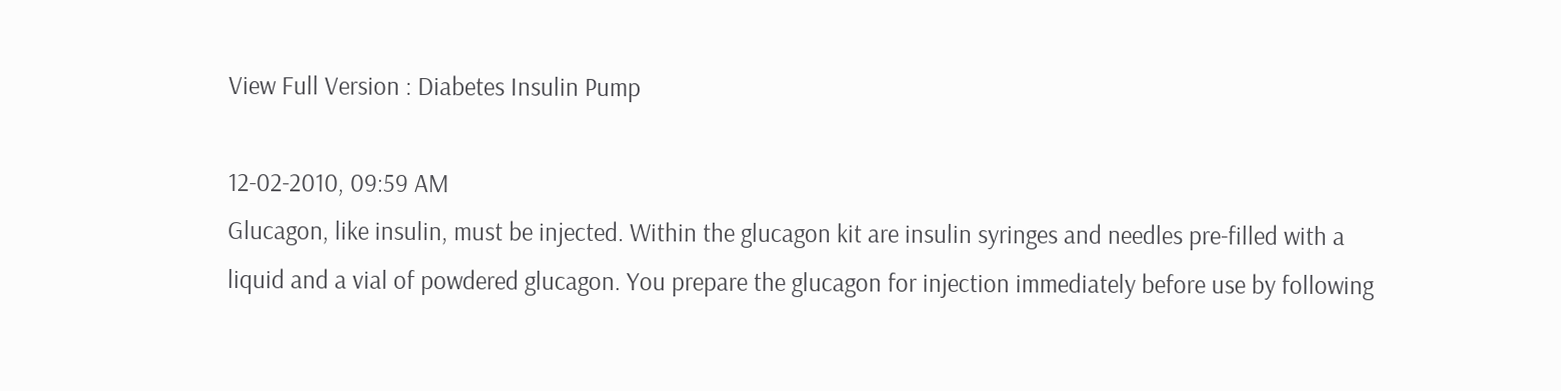View Full Version : Diabetes Insulin Pump

12-02-2010, 09:59 AM
Glucagon, like insulin, must be injected. Within the glucagon kit are insulin syringes and needles pre-filled with a liquid and a vial of powdered glucagon. You prepare the glucagon for injection immediately before use by following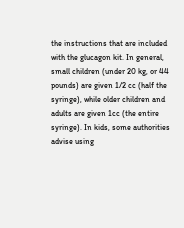the instructions that are included with the glucagon kit. In general, small children (under 20 kg, or 44 pounds) are given 1/2 cc (half the syringe), while older children and adults are given 1cc (the entire syringe). In kids, some authorities advise using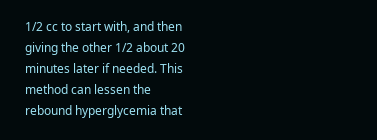1/2 cc to start with, and then giving the other 1/2 about 20 minutes later if needed. This method can lessen the rebound hyperglycemia that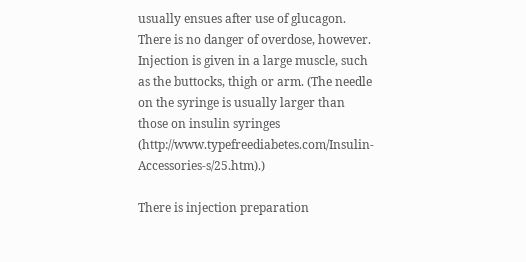usually ensues after use of glucagon. There is no danger of overdose, however. Injection is given in a large muscle, such as the buttocks, thigh or arm. (The needle on the syringe is usually larger than those on insulin syringes (http://www.typefreediabetes.com/Insulin-Accessories-s/25.htm).)

There is injection preparation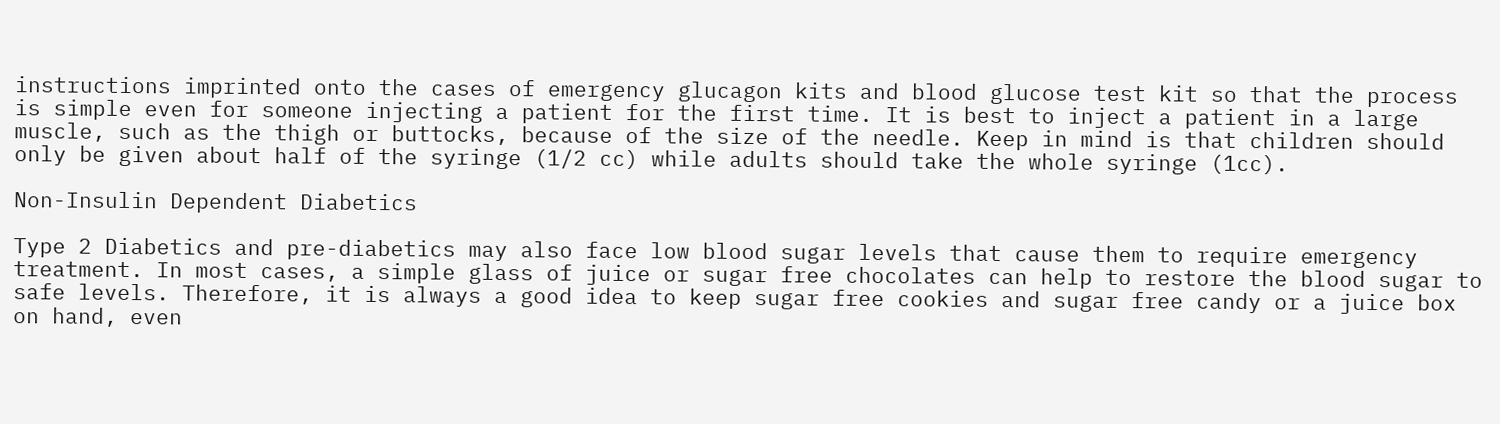instructions imprinted onto the cases of emergency glucagon kits and blood glucose test kit so that the process is simple even for someone injecting a patient for the first time. It is best to inject a patient in a large muscle, such as the thigh or buttocks, because of the size of the needle. Keep in mind is that children should only be given about half of the syringe (1/2 cc) while adults should take the whole syringe (1cc).

Non-Insulin Dependent Diabetics

Type 2 Diabetics and pre-diabetics may also face low blood sugar levels that cause them to require emergency treatment. In most cases, a simple glass of juice or sugar free chocolates can help to restore the blood sugar to safe levels. Therefore, it is always a good idea to keep sugar free cookies and sugar free candy or a juice box on hand, even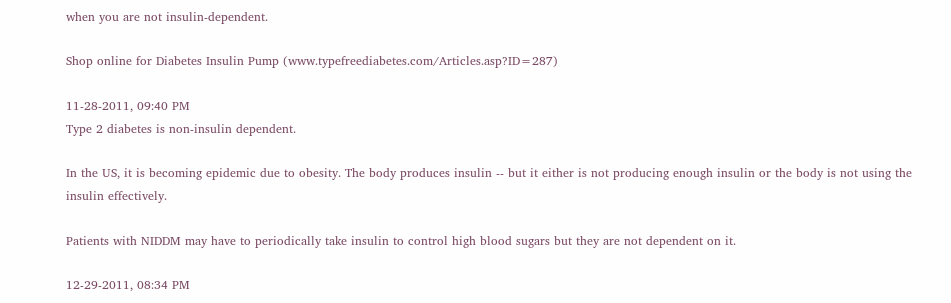when you are not insulin-dependent.

Shop online for Diabetes Insulin Pump (www.typefreediabetes.com/Articles.asp?ID=287)

11-28-2011, 09:40 PM
Type 2 diabetes is non-insulin dependent.

In the US, it is becoming epidemic due to obesity. The body produces insulin -- but it either is not producing enough insulin or the body is not using the insulin effectively.

Patients with NIDDM may have to periodically take insulin to control high blood sugars but they are not dependent on it.

12-29-2011, 08:34 PM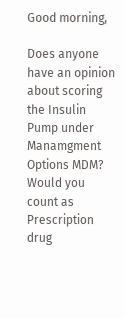Good morning,

Does anyone have an opinion about scoring the Insulin Pump under Manamgment Options MDM? Would you count as Prescription drug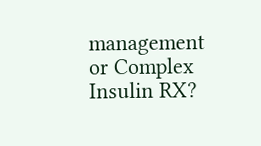management or Complex Insulin RX?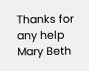Thanks for any help
Mary Beth